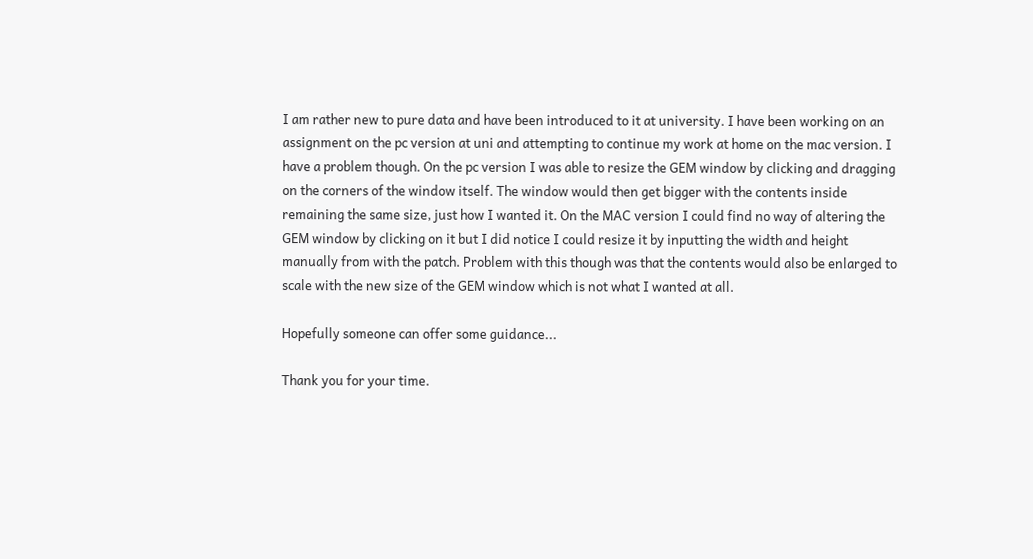I am rather new to pure data and have been introduced to it at university. I have been working on an assignment on the pc version at uni and attempting to continue my work at home on the mac version. I have a problem though. On the pc version I was able to resize the GEM window by clicking and dragging on the corners of the window itself. The window would then get bigger with the contents inside remaining the same size, just how I wanted it. On the MAC version I could find no way of altering the GEM window by clicking on it but I did notice I could resize it by inputting the width and height manually from with the patch. Problem with this though was that the contents would also be enlarged to scale with the new size of the GEM window which is not what I wanted at all.

Hopefully someone can offer some guidance...

Thank you for your time.